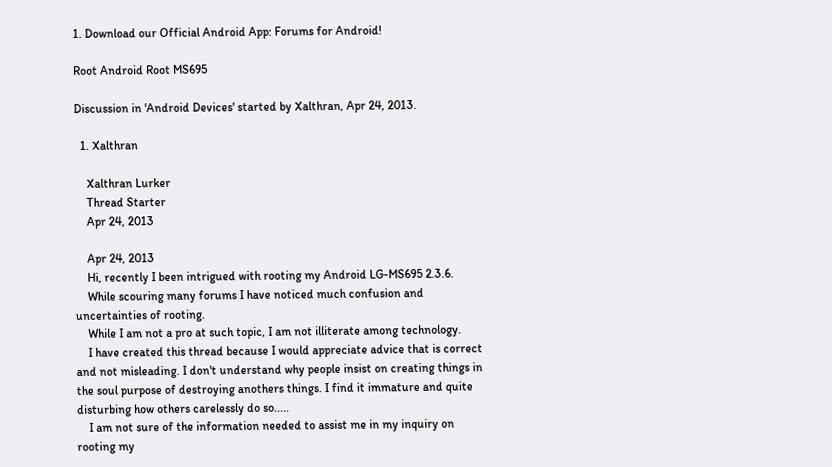1. Download our Official Android App: Forums for Android!

Root Android Root MS695

Discussion in 'Android Devices' started by Xalthran, Apr 24, 2013.

  1. Xalthran

    Xalthran Lurker
    Thread Starter
    Apr 24, 2013

    Apr 24, 2013
    Hi, recently I been intrigued with rooting my Android LG-MS695 2.3.6.
    While scouring many forums I have noticed much confusion and uncertainties of rooting.
    While I am not a pro at such topic, I am not illiterate among technology.
    I have created this thread because I would appreciate advice that is correct and not misleading. I don't understand why people insist on creating things in the soul purpose of destroying anothers things. I find it immature and quite disturbing how others carelessly do so.....
    I am not sure of the information needed to assist me in my inquiry on rooting my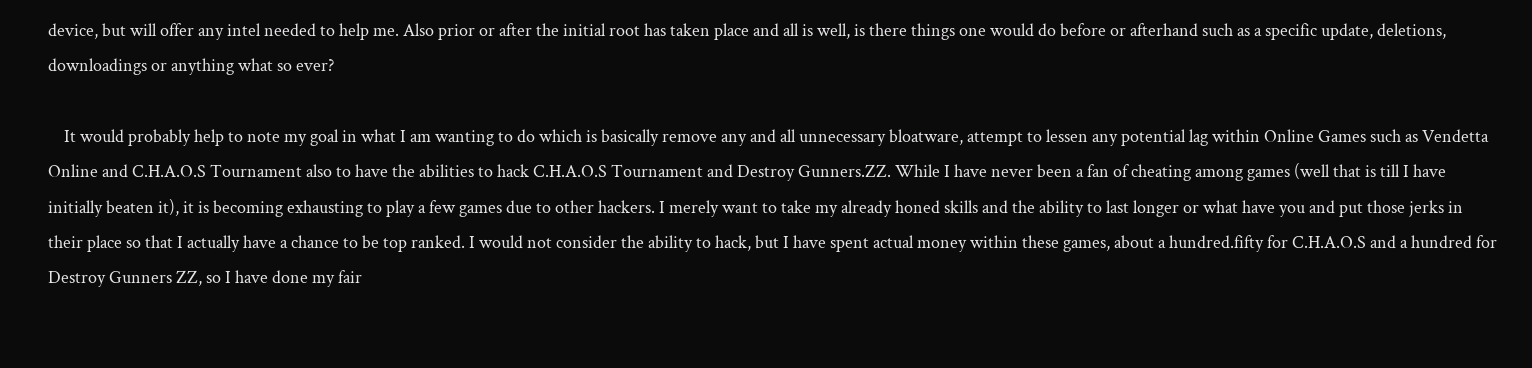device, but will offer any intel needed to help me. Also prior or after the initial root has taken place and all is well, is there things one would do before or afterhand such as a specific update, deletions, downloadings or anything what so ever?

    It would probably help to note my goal in what I am wanting to do which is basically remove any and all unnecessary bloatware, attempt to lessen any potential lag within Online Games such as Vendetta Online and C.H.A.O.S Tournament also to have the abilities to hack C.H.A.O.S Tournament and Destroy Gunners.ZZ. While I have never been a fan of cheating among games (well that is till I have initially beaten it), it is becoming exhausting to play a few games due to other hackers. I merely want to take my already honed skills and the ability to last longer or what have you and put those jerks in their place so that I actually have a chance to be top ranked. I would not consider the ability to hack, but I have spent actual money within these games, about a hundred.fifty for C.H.A.O.S and a hundred for Destroy Gunners ZZ, so I have done my fair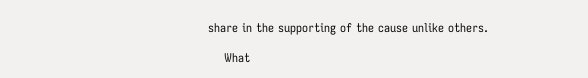share in the supporting of the cause unlike others.

    What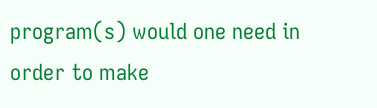program(s) would one need in order to make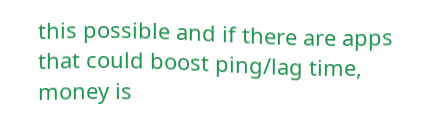this possible and if there are apps that could boost ping/lag time, money is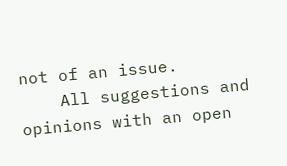not of an issue.
    All suggestions and opinions with an open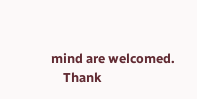mind are welcomed.
    Thank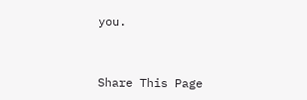you.


Share This Page